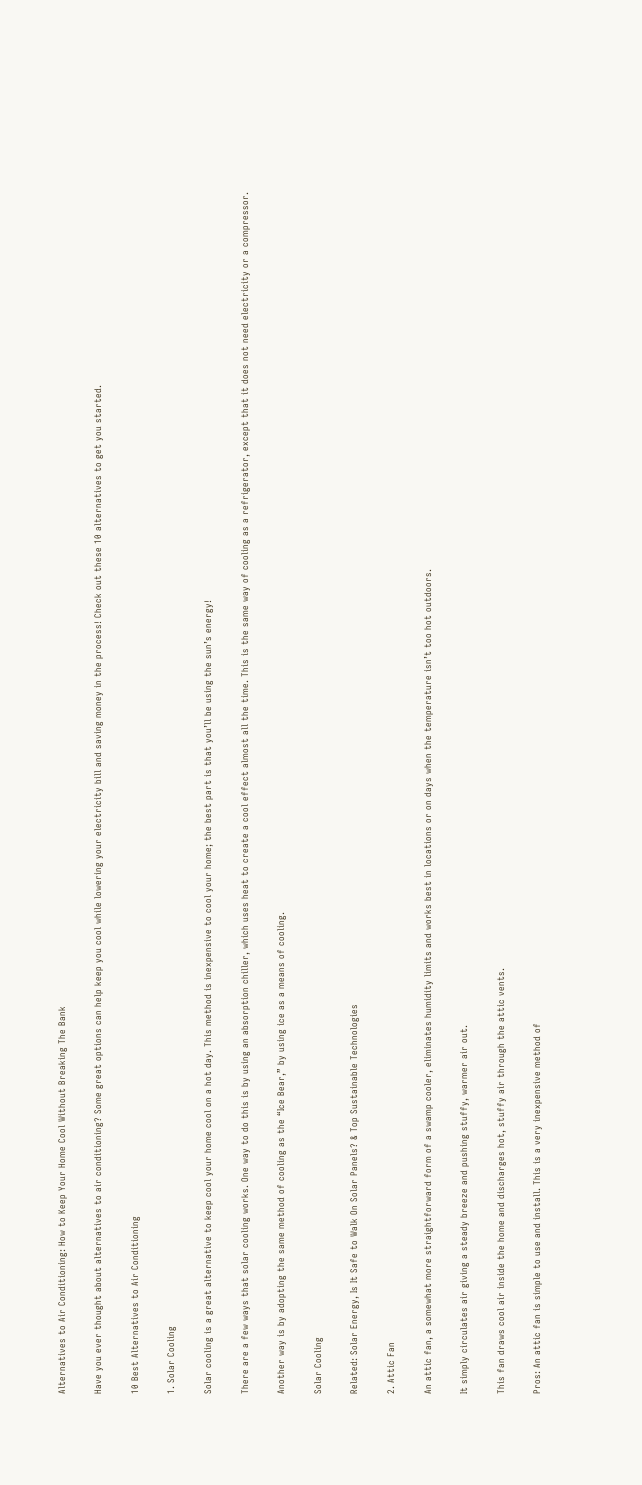Alternatives to Air Conditioning: How to Keep Your Home Cool Without Breaking The Bank

Have you ever thought about alternatives to air conditioning? Some great options can help keep you cool while lowering your electricity bill and saving money in the process! Check out these 10 alternatives to get you started.

10 Best Alternatives to Air Conditioning

1. Solar Cooling

Solar cooling is a great alternative to keep cool your home cool on a hot day. This method is inexpensive to cool your home; the best part is that you’ll be using the sun’s energy!

There are a few ways that solar cooling works. One way to do this is by using an absorption chiller, which uses heat to create a cool effect almost all the time. This is the same way of cooling as a refrigerator, except that it does not need electricity or a compressor.

Another way is by adopting the same method of cooling as the “Ice Bear,” by using ice as a means of cooling.

Solar Cooling

Related: Solar Energy, Is It Safe to Walk On Solar Panels? & Top Sustainable Technologies

2. Attic Fan

An attic fan, a somewhat more straightforward form of a swamp cooler, eliminates humidity limits and works best in locations or on days when the temperature isn’t too hot outdoors.

It simply circulates air giving a steady breeze and pushing stuffy, warmer air out.

This fan draws cool air inside the home and discharges hot, stuffy air through the attic vents.

Pros: An attic fan is simple to use and install. This is a very inexpensive method of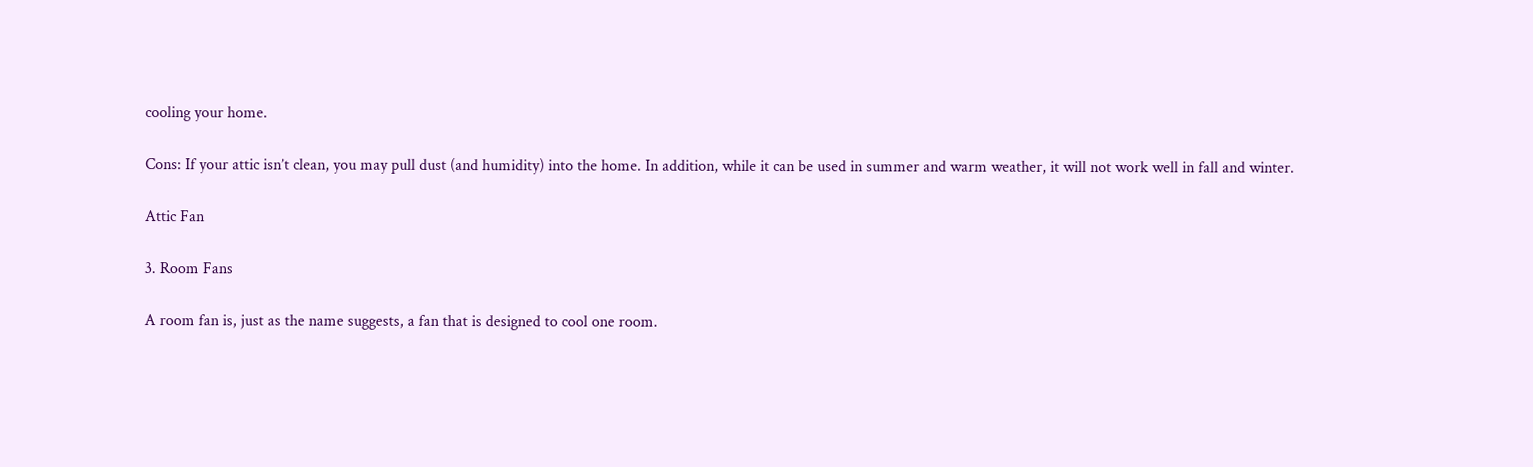cooling your home.

Cons: If your attic isn’t clean, you may pull dust (and humidity) into the home. In addition, while it can be used in summer and warm weather, it will not work well in fall and winter.

Attic Fan

3. Room Fans

A room fan is, just as the name suggests, a fan that is designed to cool one room.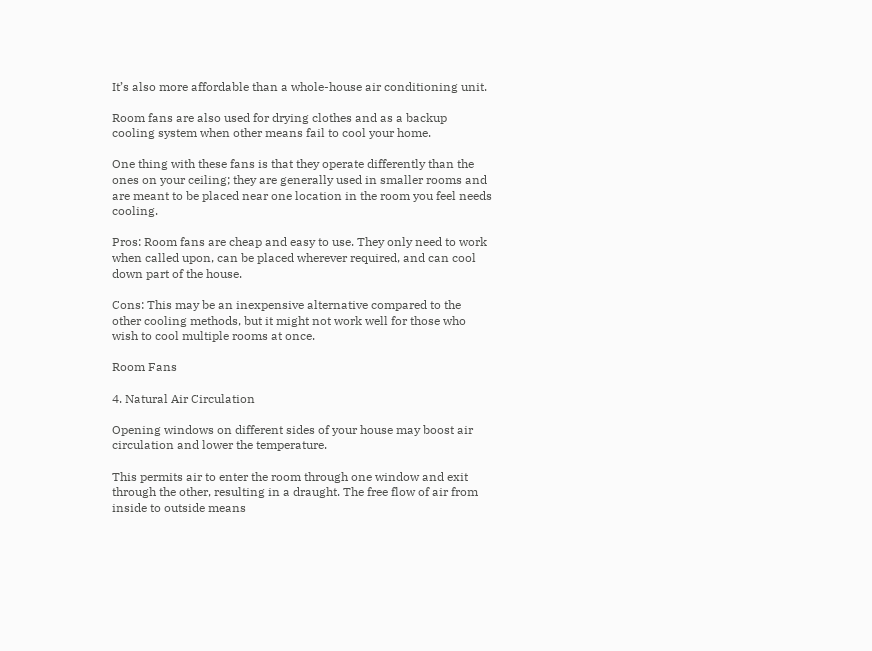It’s also more affordable than a whole-house air conditioning unit.

Room fans are also used for drying clothes and as a backup cooling system when other means fail to cool your home.

One thing with these fans is that they operate differently than the ones on your ceiling; they are generally used in smaller rooms and are meant to be placed near one location in the room you feel needs cooling.

Pros: Room fans are cheap and easy to use. They only need to work when called upon, can be placed wherever required, and can cool down part of the house.

Cons: This may be an inexpensive alternative compared to the other cooling methods, but it might not work well for those who wish to cool multiple rooms at once.

Room Fans

4. Natural Air Circulation

Opening windows on different sides of your house may boost air circulation and lower the temperature.

This permits air to enter the room through one window and exit through the other, resulting in a draught. The free flow of air from inside to outside means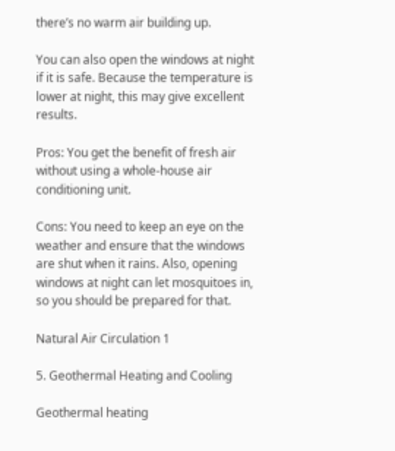there’s no warm air building up.

You can also open the windows at night if it is safe. Because the temperature is lower at night, this may give excellent results.

Pros: You get the benefit of fresh air without using a whole-house air conditioning unit.

Cons: You need to keep an eye on the weather and ensure that the windows are shut when it rains. Also, opening windows at night can let mosquitoes in, so you should be prepared for that.

Natural Air Circulation 1

5. Geothermal Heating and Cooling

Geothermal heating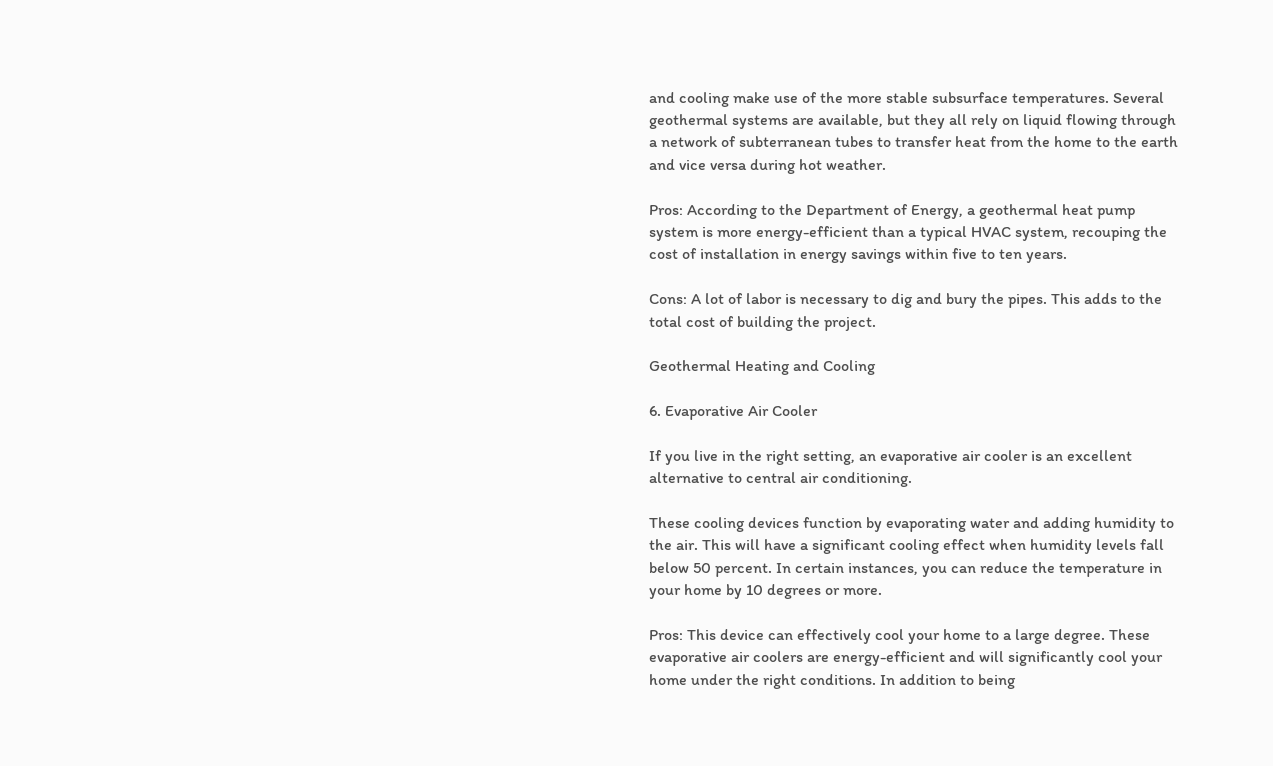and cooling make use of the more stable subsurface temperatures. Several geothermal systems are available, but they all rely on liquid flowing through a network of subterranean tubes to transfer heat from the home to the earth and vice versa during hot weather.

Pros: According to the Department of Energy, a geothermal heat pump system is more energy-efficient than a typical HVAC system, recouping the cost of installation in energy savings within five to ten years.

Cons: A lot of labor is necessary to dig and bury the pipes. This adds to the total cost of building the project.

Geothermal Heating and Cooling

6. Evaporative Air Cooler

If you live in the right setting, an evaporative air cooler is an excellent alternative to central air conditioning.

These cooling devices function by evaporating water and adding humidity to the air. This will have a significant cooling effect when humidity levels fall below 50 percent. In certain instances, you can reduce the temperature in your home by 10 degrees or more.

Pros: This device can effectively cool your home to a large degree. These evaporative air coolers are energy-efficient and will significantly cool your home under the right conditions. In addition to being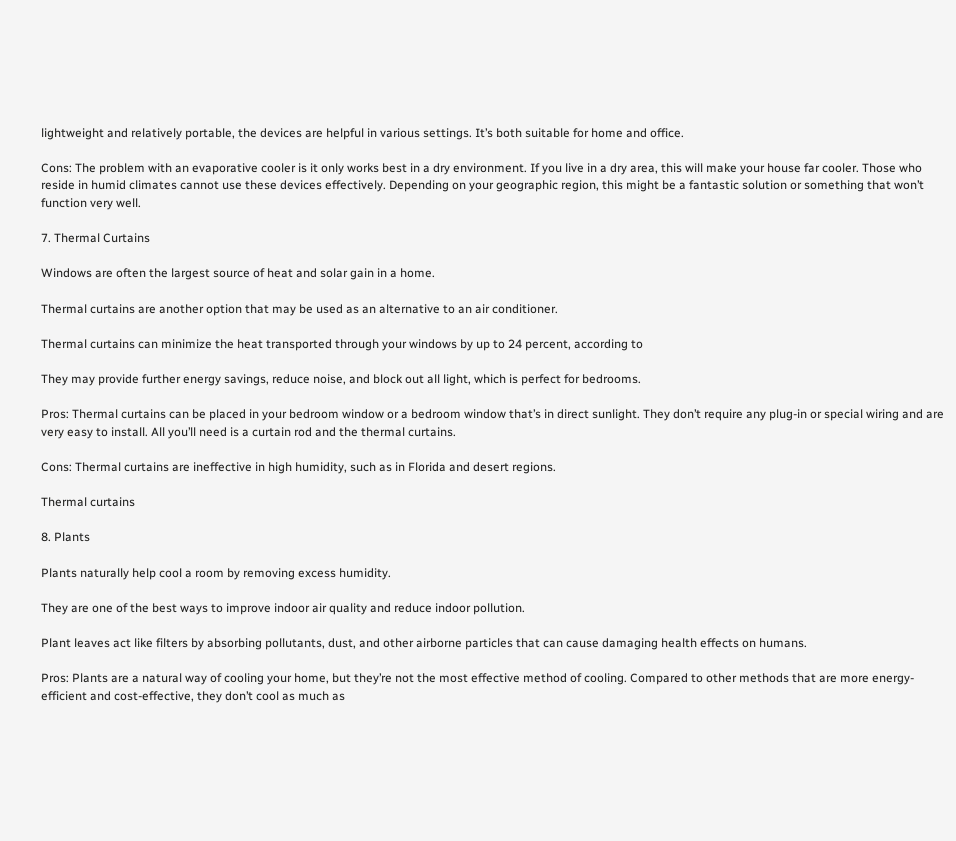lightweight and relatively portable, the devices are helpful in various settings. It’s both suitable for home and office.

Cons: The problem with an evaporative cooler is it only works best in a dry environment. If you live in a dry area, this will make your house far cooler. Those who reside in humid climates cannot use these devices effectively. Depending on your geographic region, this might be a fantastic solution or something that won’t function very well.

7. Thermal Curtains

Windows are often the largest source of heat and solar gain in a home.

Thermal curtains are another option that may be used as an alternative to an air conditioner.

Thermal curtains can minimize the heat transported through your windows by up to 24 percent, according to

They may provide further energy savings, reduce noise, and block out all light, which is perfect for bedrooms.

Pros: Thermal curtains can be placed in your bedroom window or a bedroom window that’s in direct sunlight. They don’t require any plug-in or special wiring and are very easy to install. All you’ll need is a curtain rod and the thermal curtains.

Cons: Thermal curtains are ineffective in high humidity, such as in Florida and desert regions.

Thermal curtains

8. Plants

Plants naturally help cool a room by removing excess humidity.

They are one of the best ways to improve indoor air quality and reduce indoor pollution.

Plant leaves act like filters by absorbing pollutants, dust, and other airborne particles that can cause damaging health effects on humans.

Pros: Plants are a natural way of cooling your home, but they’re not the most effective method of cooling. Compared to other methods that are more energy-efficient and cost-effective, they don’t cool as much as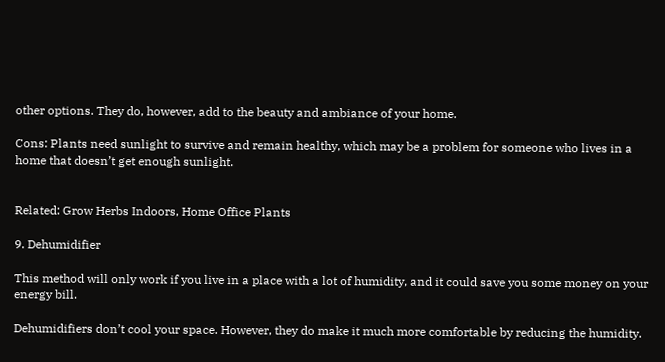other options. They do, however, add to the beauty and ambiance of your home.

Cons: Plants need sunlight to survive and remain healthy, which may be a problem for someone who lives in a home that doesn’t get enough sunlight.


Related: Grow Herbs Indoors, Home Office Plants

9. Dehumidifier

This method will only work if you live in a place with a lot of humidity, and it could save you some money on your energy bill.

Dehumidifiers don’t cool your space. However, they do make it much more comfortable by reducing the humidity.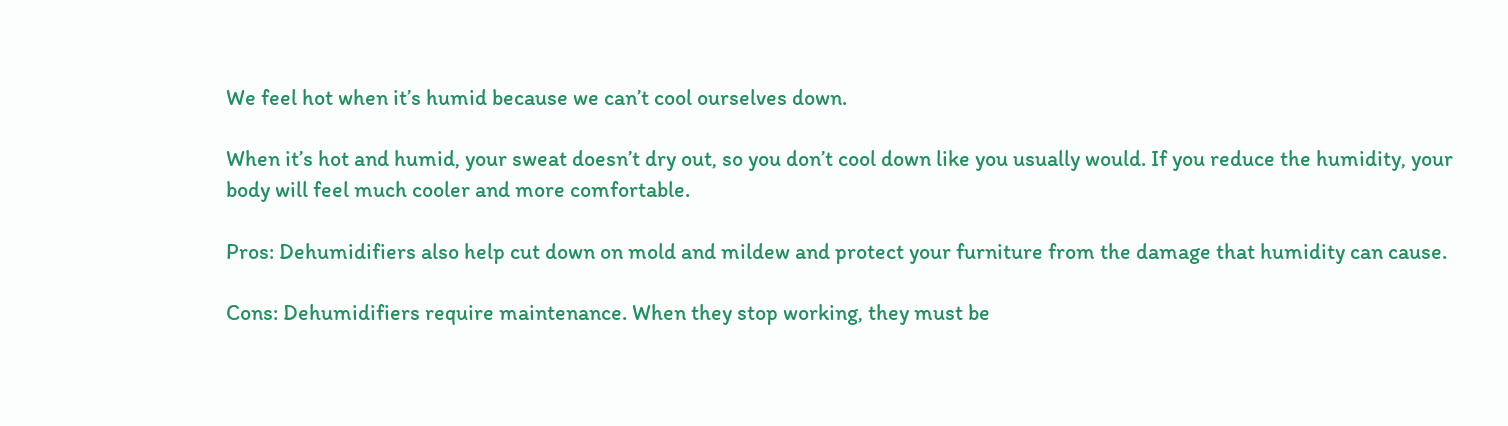We feel hot when it’s humid because we can’t cool ourselves down.

When it’s hot and humid, your sweat doesn’t dry out, so you don’t cool down like you usually would. If you reduce the humidity, your body will feel much cooler and more comfortable.

Pros: Dehumidifiers also help cut down on mold and mildew and protect your furniture from the damage that humidity can cause.

Cons: Dehumidifiers require maintenance. When they stop working, they must be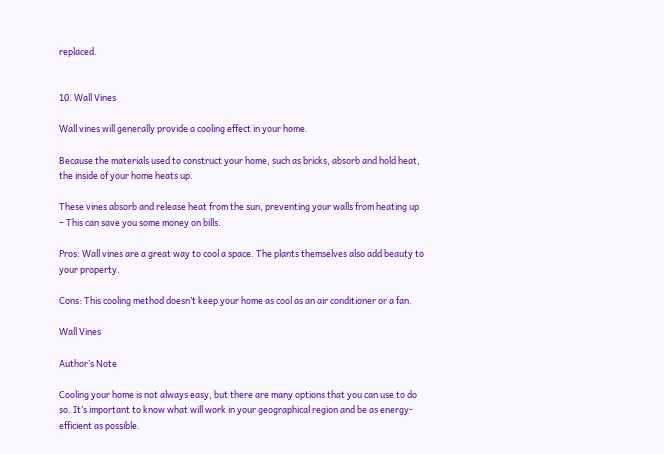replaced.


10. Wall Vines

Wall vines will generally provide a cooling effect in your home.

Because the materials used to construct your home, such as bricks, absorb and hold heat, the inside of your home heats up.

These vines absorb and release heat from the sun, preventing your walls from heating up – This can save you some money on bills.

Pros: Wall vines are a great way to cool a space. The plants themselves also add beauty to your property.

Cons: This cooling method doesn’t keep your home as cool as an air conditioner or a fan.

Wall Vines

Author’s Note

Cooling your home is not always easy, but there are many options that you can use to do so. It’s important to know what will work in your geographical region and be as energy-efficient as possible.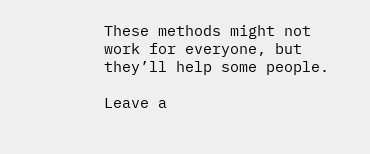These methods might not work for everyone, but they’ll help some people.

Leave a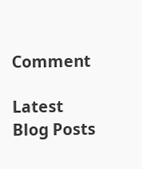Comment

Latest Blog Posts